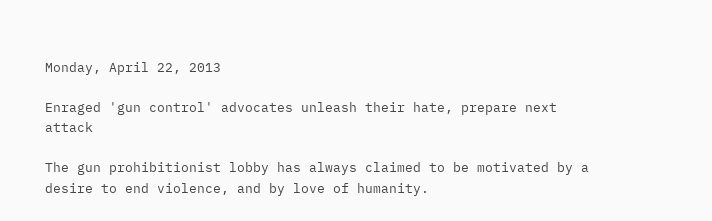Monday, April 22, 2013

Enraged 'gun control' advocates unleash their hate, prepare next attack

The gun prohibitionist lobby has always claimed to be motivated by a desire to end violence, and by love of humanity.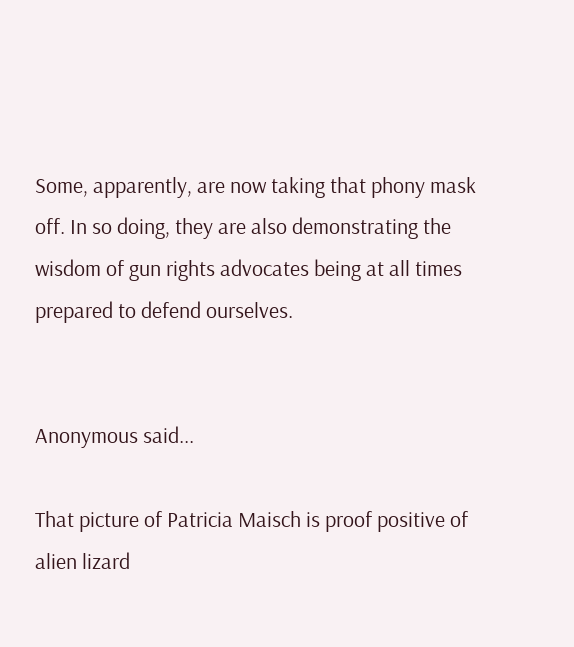Some, apparently, are now taking that phony mask off. In so doing, they are also demonstrating the wisdom of gun rights advocates being at all times prepared to defend ourselves.


Anonymous said...

That picture of Patricia Maisch is proof positive of alien lizard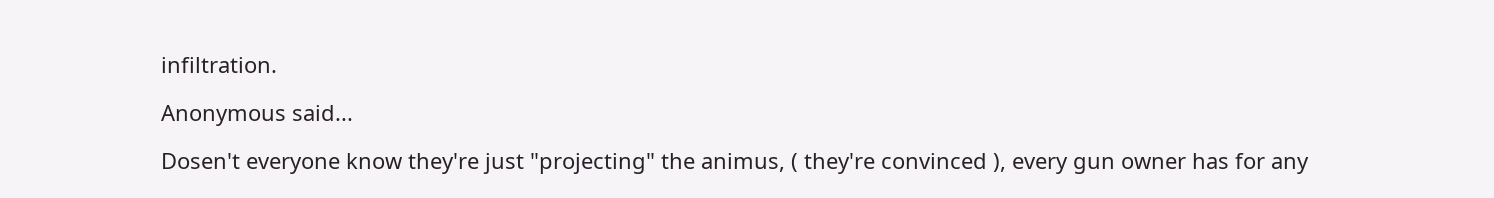infiltration.

Anonymous said...

Dosen't everyone know they're just "projecting" the animus, ( they're convinced ), every gun owner has for any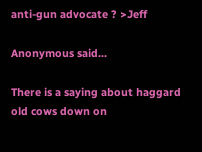anti-gun advocate ? >Jeff

Anonymous said...

There is a saying about haggard old cows down on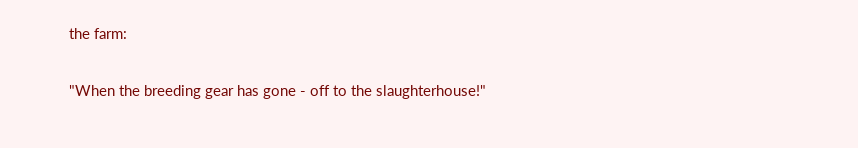the farm:

"When the breeding gear has gone - off to the slaughterhouse!"